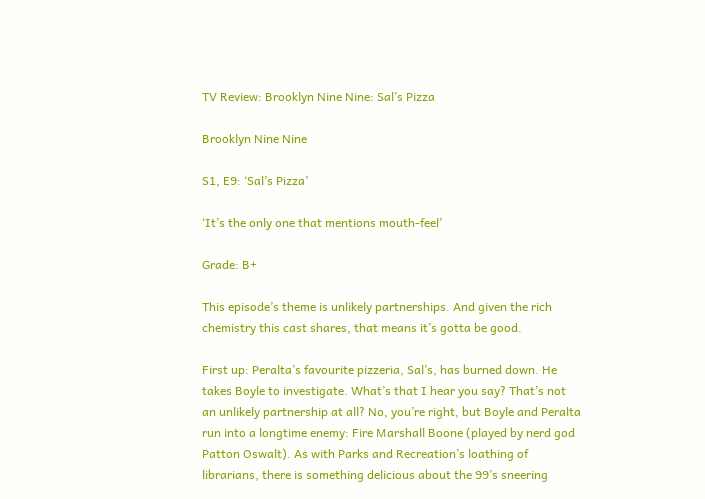TV Review: Brooklyn Nine Nine: Sal’s Pizza

Brooklyn Nine Nine

S1, E9: ‘Sal’s Pizza’

‘It’s the only one that mentions mouth-feel’

Grade: B+

This episode’s theme is unlikely partnerships. And given the rich chemistry this cast shares, that means it’s gotta be good.

First up: Peralta’s favourite pizzeria, Sal’s, has burned down. He takes Boyle to investigate. What’s that I hear you say? That’s not an unlikely partnership at all? No, you’re right, but Boyle and Peralta run into a longtime enemy: Fire Marshall Boone (played by nerd god Patton Oswalt). As with Parks and Recreation’s loathing of librarians, there is something delicious about the 99’s sneering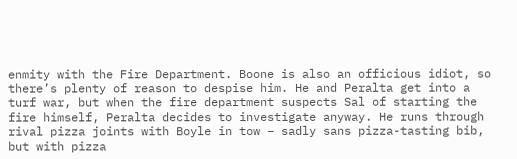enmity with the Fire Department. Boone is also an officious idiot, so there’s plenty of reason to despise him. He and Peralta get into a turf war, but when the fire department suspects Sal of starting the fire himself, Peralta decides to investigate anyway. He runs through rival pizza joints with Boyle in tow – sadly sans pizza-tasting bib, but with pizza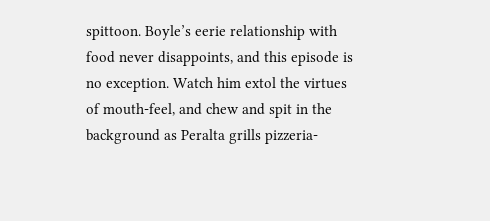spittoon. Boyle’s eerie relationship with food never disappoints, and this episode is no exception. Watch him extol the virtues of mouth-feel, and chew and spit in the background as Peralta grills pizzeria-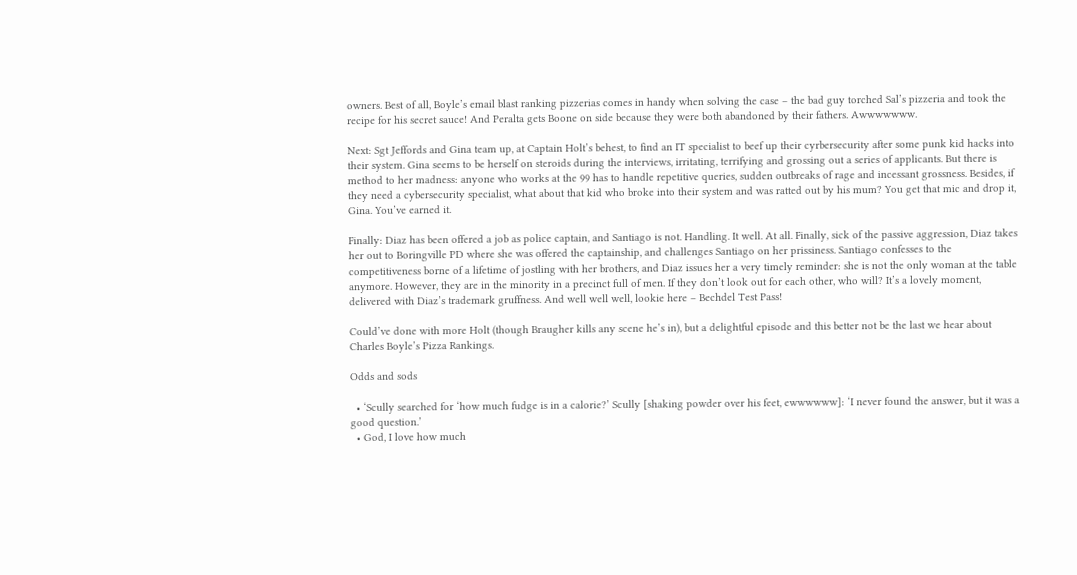owners. Best of all, Boyle’s email blast ranking pizzerias comes in handy when solving the case – the bad guy torched Sal’s pizzeria and took the recipe for his secret sauce! And Peralta gets Boone on side because they were both abandoned by their fathers. Awwwwwww.

Next: Sgt Jeffords and Gina team up, at Captain Holt’s behest, to find an IT specialist to beef up their cyrbersecurity after some punk kid hacks into their system. Gina seems to be herself on steroids during the interviews, irritating, terrifying and grossing out a series of applicants. But there is method to her madness: anyone who works at the 99 has to handle repetitive queries, sudden outbreaks of rage and incessant grossness. Besides, if they need a cybersecurity specialist, what about that kid who broke into their system and was ratted out by his mum? You get that mic and drop it, Gina. You’ve earned it.

Finally: Diaz has been offered a job as police captain, and Santiago is not. Handling. It well. At all. Finally, sick of the passive aggression, Diaz takes her out to Boringville PD where she was offered the captainship, and challenges Santiago on her prissiness. Santiago confesses to the competitiveness borne of a lifetime of jostling with her brothers, and Diaz issues her a very timely reminder: she is not the only woman at the table anymore. However, they are in the minority in a precinct full of men. If they don’t look out for each other, who will? It’s a lovely moment, delivered with Diaz’s trademark gruffness. And well well well, lookie here – Bechdel Test Pass!

Could’ve done with more Holt (though Braugher kills any scene he’s in), but a delightful episode and this better not be the last we hear about Charles Boyle’s Pizza Rankings.

Odds and sods

  • ‘Scully searched for ‘how much fudge is in a calorie?’ Scully [shaking powder over his feet, ewwwwww]: ‘I never found the answer, but it was a good question.’
  • God, I love how much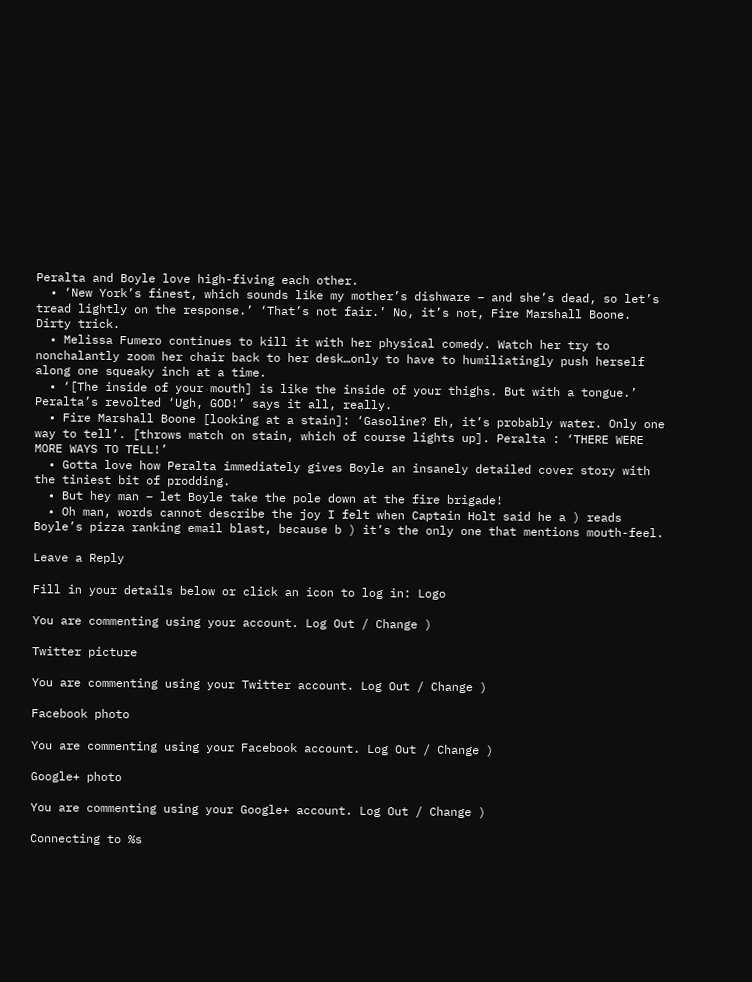Peralta and Boyle love high-fiving each other.
  • ‘New York’s finest, which sounds like my mother’s dishware – and she’s dead, so let’s tread lightly on the response.’ ‘That’s not fair.’ No, it’s not, Fire Marshall Boone. Dirty trick.
  • Melissa Fumero continues to kill it with her physical comedy. Watch her try to nonchalantly zoom her chair back to her desk…only to have to humiliatingly push herself along one squeaky inch at a time.
  • ‘[The inside of your mouth] is like the inside of your thighs. But with a tongue.’ Peralta’s revolted ‘Ugh, GOD!’ says it all, really.
  • Fire Marshall Boone [looking at a stain]: ‘Gasoline? Eh, it’s probably water. Only one way to tell’. [throws match on stain, which of course lights up]. Peralta : ‘THERE WERE MORE WAYS TO TELL!’
  • Gotta love how Peralta immediately gives Boyle an insanely detailed cover story with the tiniest bit of prodding.
  • But hey man – let Boyle take the pole down at the fire brigade!
  • Oh man, words cannot describe the joy I felt when Captain Holt said he a ) reads Boyle’s pizza ranking email blast, because b ) it’s the only one that mentions mouth-feel.

Leave a Reply

Fill in your details below or click an icon to log in: Logo

You are commenting using your account. Log Out / Change )

Twitter picture

You are commenting using your Twitter account. Log Out / Change )

Facebook photo

You are commenting using your Facebook account. Log Out / Change )

Google+ photo

You are commenting using your Google+ account. Log Out / Change )

Connecting to %s